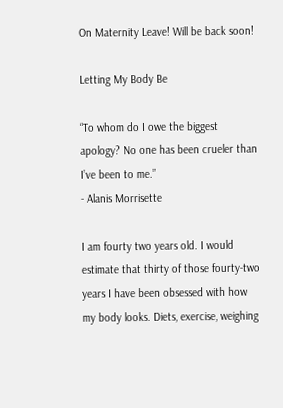On Maternity Leave! Will be back soon!

Letting My Body Be

“To whom do I owe the biggest apology? No one has been crueler than I’ve been to me.”
- Alanis Morrisette

I am fourty two years old. I would estimate that thirty of those fourty-two years I have been obsessed with how my body looks. Diets, exercise, weighing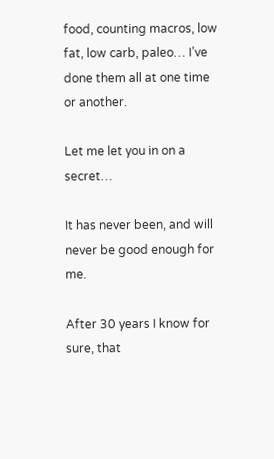food, counting macros, low fat, low carb, paleo… I’ve done them all at one time or another.

Let me let you in on a secret…

It has never been, and will never be good enough for me.

After 30 years I know for sure, that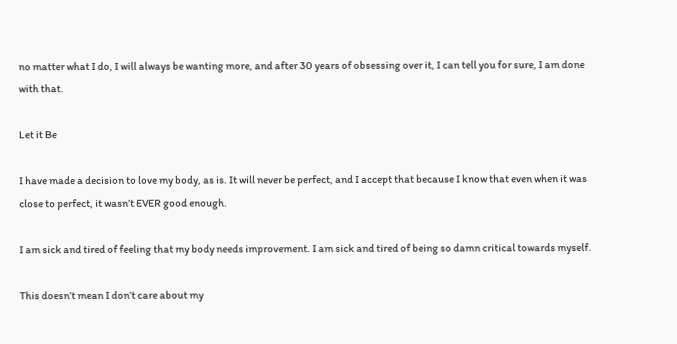no matter what I do, I will always be wanting more, and after 30 years of obsessing over it, I can tell you for sure, I am done with that.

Let it Be

I have made a decision to love my body, as is. It will never be perfect, and I accept that because I know that even when it was close to perfect, it wasn’t EVER good enough.

I am sick and tired of feeling that my body needs improvement. I am sick and tired of being so damn critical towards myself.

This doesn’t mean I don’t care about my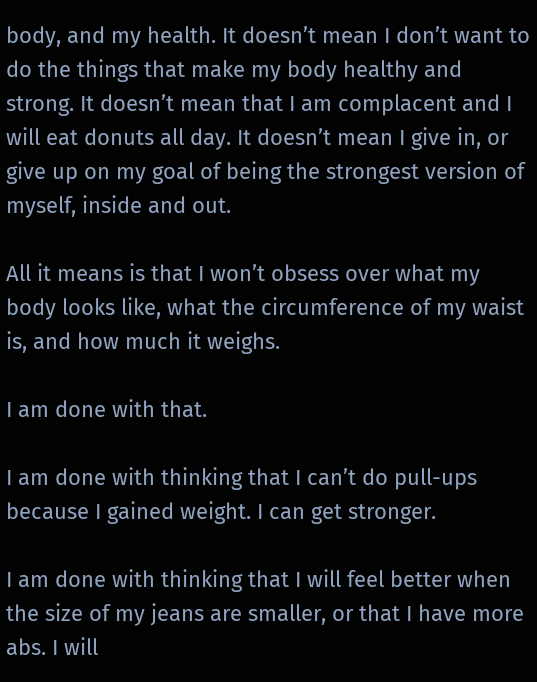body, and my health. It doesn’t mean I don’t want to do the things that make my body healthy and strong. It doesn’t mean that I am complacent and I will eat donuts all day. It doesn’t mean I give in, or give up on my goal of being the strongest version of myself, inside and out.

All it means is that I won’t obsess over what my body looks like, what the circumference of my waist is, and how much it weighs.

I am done with that.

I am done with thinking that I can’t do pull-ups because I gained weight. I can get stronger.

I am done with thinking that I will feel better when the size of my jeans are smaller, or that I have more abs. I will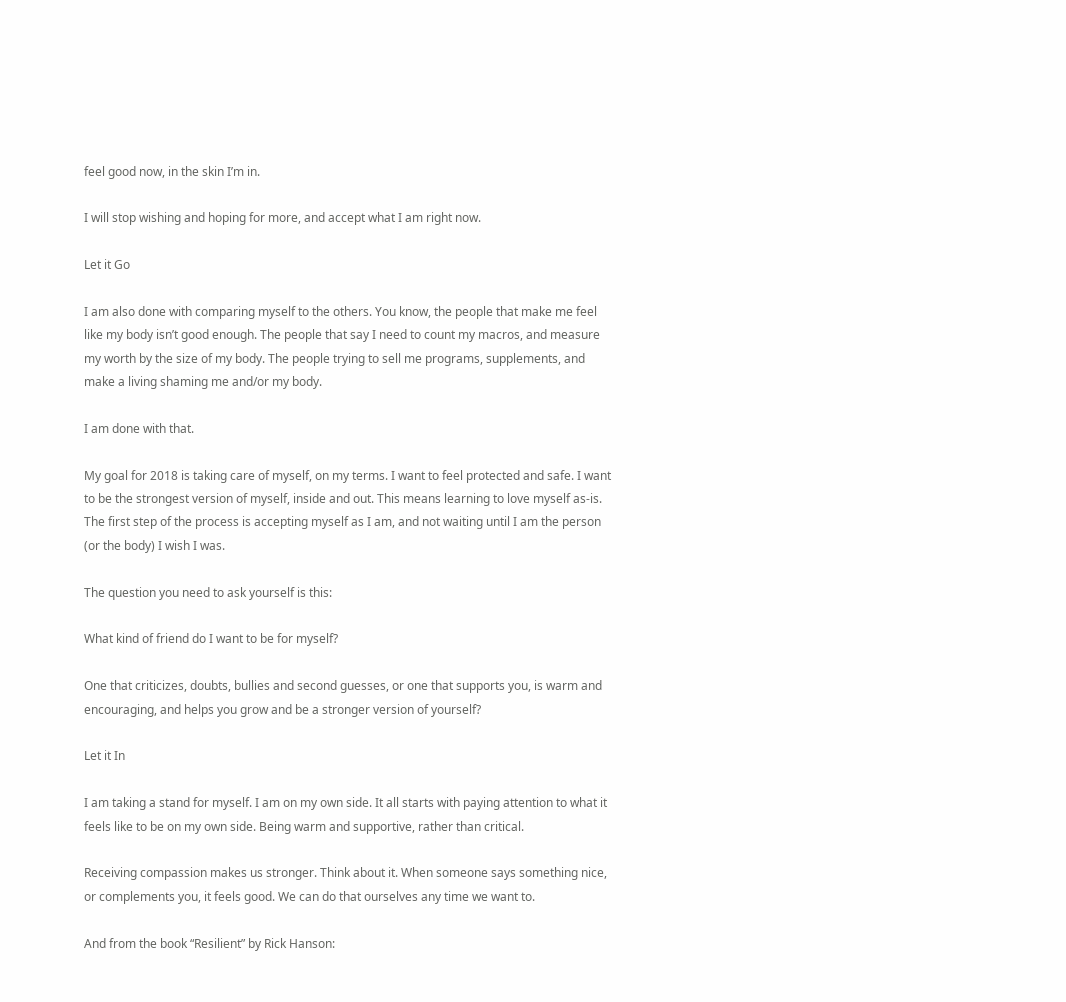feel good now, in the skin I’m in.

I will stop wishing and hoping for more, and accept what I am right now.

Let it Go

I am also done with comparing myself to the others. You know, the people that make me feel like my body isn’t good enough. The people that say I need to count my macros, and measure my worth by the size of my body. The people trying to sell me programs, supplements, and make a living shaming me and/or my body.

I am done with that.

My goal for 2018 is taking care of myself, on my terms. I want to feel protected and safe. I want to be the strongest version of myself, inside and out. This means learning to love myself as-is. The first step of the process is accepting myself as I am, and not waiting until I am the person (or the body) I wish I was.

The question you need to ask yourself is this:

What kind of friend do I want to be for myself?

One that criticizes, doubts, bullies and second guesses, or one that supports you, is warm and encouraging, and helps you grow and be a stronger version of yourself?

Let it In

I am taking a stand for myself. I am on my own side. It all starts with paying attention to what it feels like to be on my own side. Being warm and supportive, rather than critical.

Receiving compassion makes us stronger. Think about it. When someone says something nice, or complements you, it feels good. We can do that ourselves any time we want to.

And from the book “Resilient” by Rick Hanson: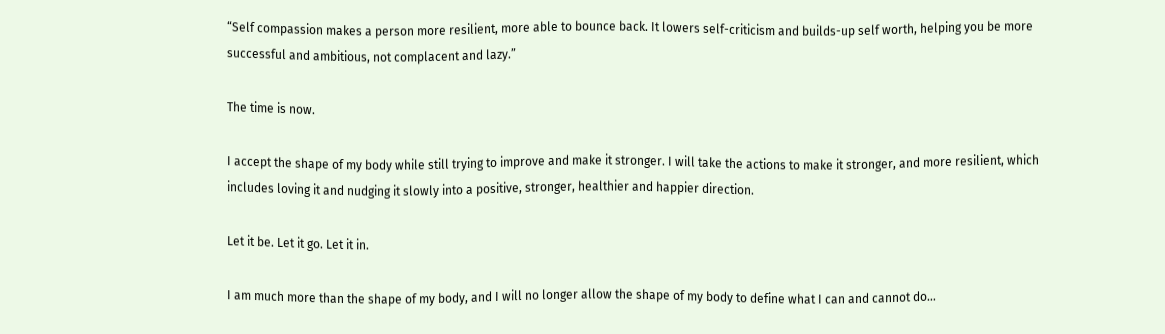“Self compassion makes a person more resilient, more able to bounce back. It lowers self-criticism and builds-up self worth, helping you be more successful and ambitious, not complacent and lazy.”

The time is now.

I accept the shape of my body while still trying to improve and make it stronger. I will take the actions to make it stronger, and more resilient, which includes loving it and nudging it slowly into a positive, stronger, healthier and happier direction.

Let it be. Let it go. Let it in.

I am much more than the shape of my body, and I will no longer allow the shape of my body to define what I can and cannot do…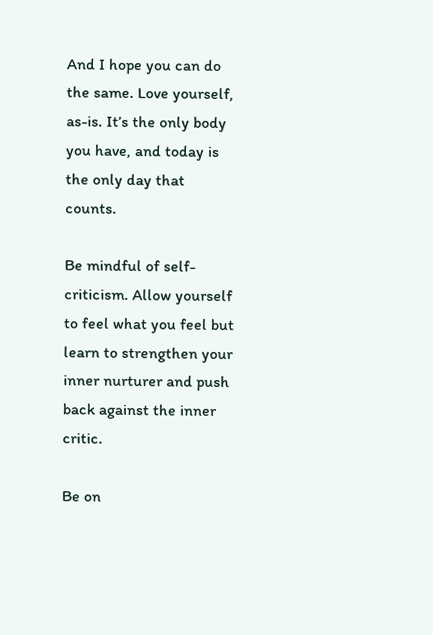And I hope you can do the same. Love yourself, as-is. It’s the only body you have, and today is the only day that counts.

Be mindful of self-criticism. Allow yourself to feel what you feel but learn to strengthen your inner nurturer and push back against the inner critic.

Be on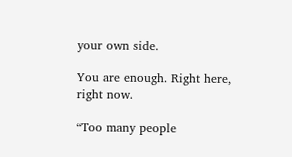your own side.

You are enough. Right here, right now.

“Too many people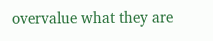overvalue what they are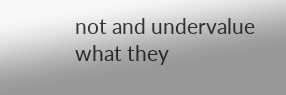not and undervalue what they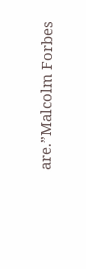are.”Malcolm Forbes